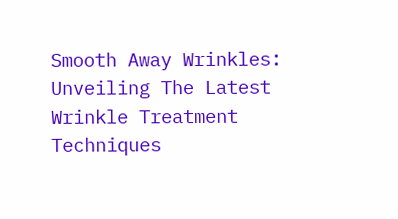Smooth Away Wrinkles: Unveiling The Latest Wrinkle Treatment Techniques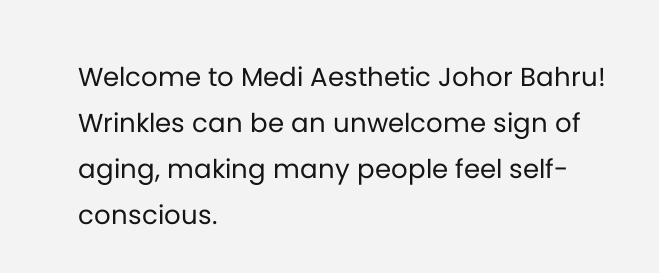Welcome to Medi Aesthetic Johor Bahru! Wrinkles can be an unwelcome sign of aging, making many people feel self-conscious.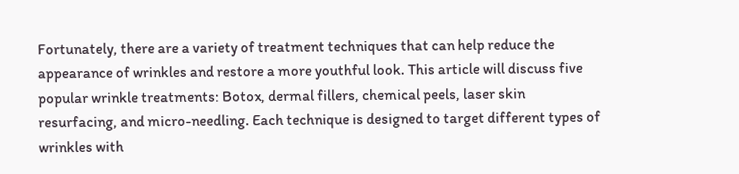Fortunately, there are a variety of treatment techniques that can help reduce the appearance of wrinkles and restore a more youthful look. This article will discuss five popular wrinkle treatments: Botox, dermal fillers, chemical peels, laser skin resurfacing, and micro-needling. Each technique is designed to target different types of wrinkles with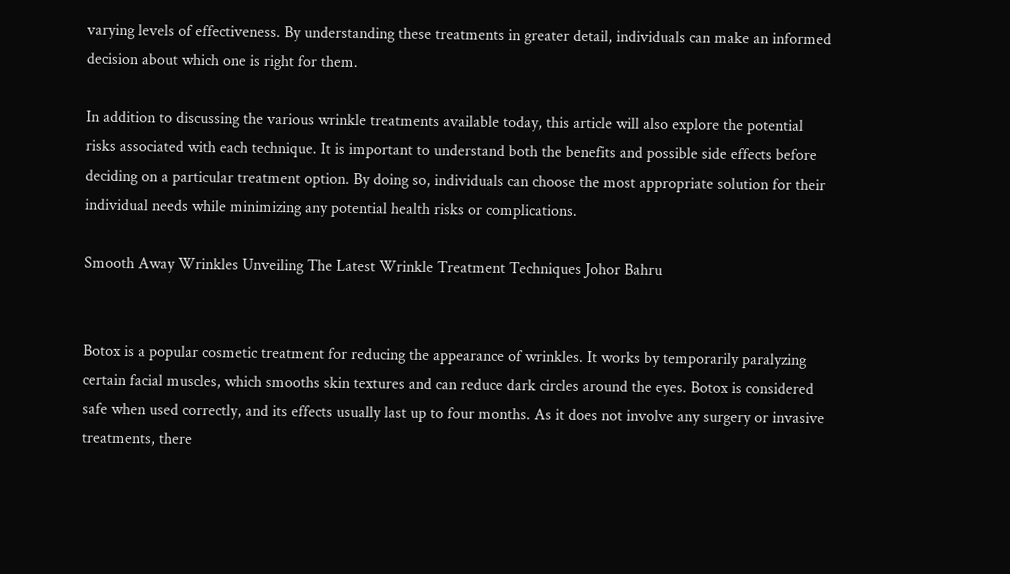varying levels of effectiveness. By understanding these treatments in greater detail, individuals can make an informed decision about which one is right for them.

In addition to discussing the various wrinkle treatments available today, this article will also explore the potential risks associated with each technique. It is important to understand both the benefits and possible side effects before deciding on a particular treatment option. By doing so, individuals can choose the most appropriate solution for their individual needs while minimizing any potential health risks or complications.

Smooth Away Wrinkles Unveiling The Latest Wrinkle Treatment Techniques Johor Bahru


Botox is a popular cosmetic treatment for reducing the appearance of wrinkles. It works by temporarily paralyzing certain facial muscles, which smooths skin textures and can reduce dark circles around the eyes. Botox is considered safe when used correctly, and its effects usually last up to four months. As it does not involve any surgery or invasive treatments, there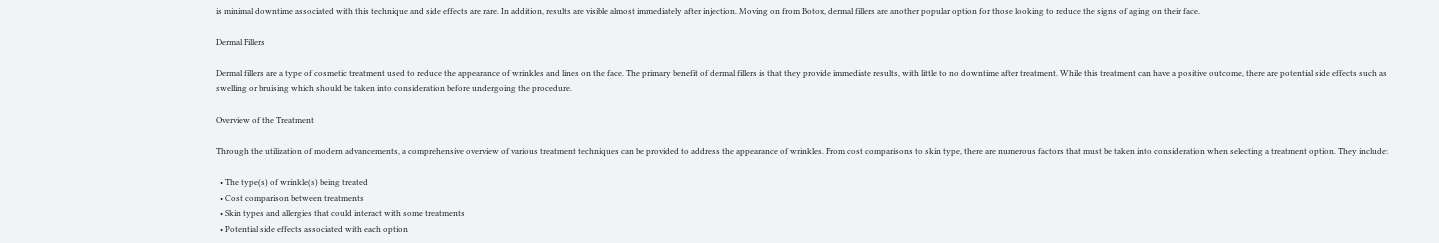is minimal downtime associated with this technique and side effects are rare. In addition, results are visible almost immediately after injection. Moving on from Botox, dermal fillers are another popular option for those looking to reduce the signs of aging on their face.

Dermal Fillers

Dermal fillers are a type of cosmetic treatment used to reduce the appearance of wrinkles and lines on the face. The primary benefit of dermal fillers is that they provide immediate results, with little to no downtime after treatment. While this treatment can have a positive outcome, there are potential side effects such as swelling or bruising which should be taken into consideration before undergoing the procedure.

Overview of the Treatment

Through the utilization of modern advancements, a comprehensive overview of various treatment techniques can be provided to address the appearance of wrinkles. From cost comparisons to skin type, there are numerous factors that must be taken into consideration when selecting a treatment option. They include:

  • The type(s) of wrinkle(s) being treated
  • Cost comparison between treatments
  • Skin types and allergies that could interact with some treatments
  • Potential side effects associated with each option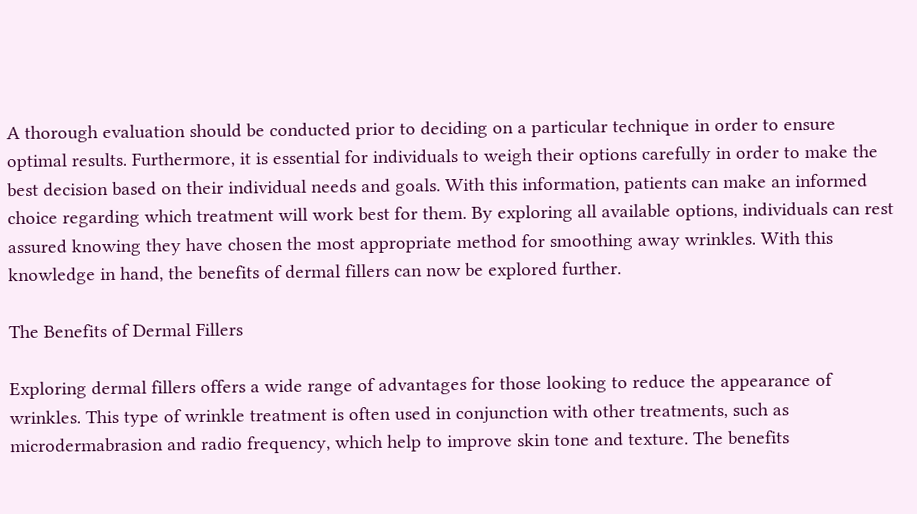A thorough evaluation should be conducted prior to deciding on a particular technique in order to ensure optimal results. Furthermore, it is essential for individuals to weigh their options carefully in order to make the best decision based on their individual needs and goals. With this information, patients can make an informed choice regarding which treatment will work best for them. By exploring all available options, individuals can rest assured knowing they have chosen the most appropriate method for smoothing away wrinkles. With this knowledge in hand, the benefits of dermal fillers can now be explored further.

The Benefits of Dermal Fillers

Exploring dermal fillers offers a wide range of advantages for those looking to reduce the appearance of wrinkles. This type of wrinkle treatment is often used in conjunction with other treatments, such as microdermabrasion and radio frequency, which help to improve skin tone and texture. The benefits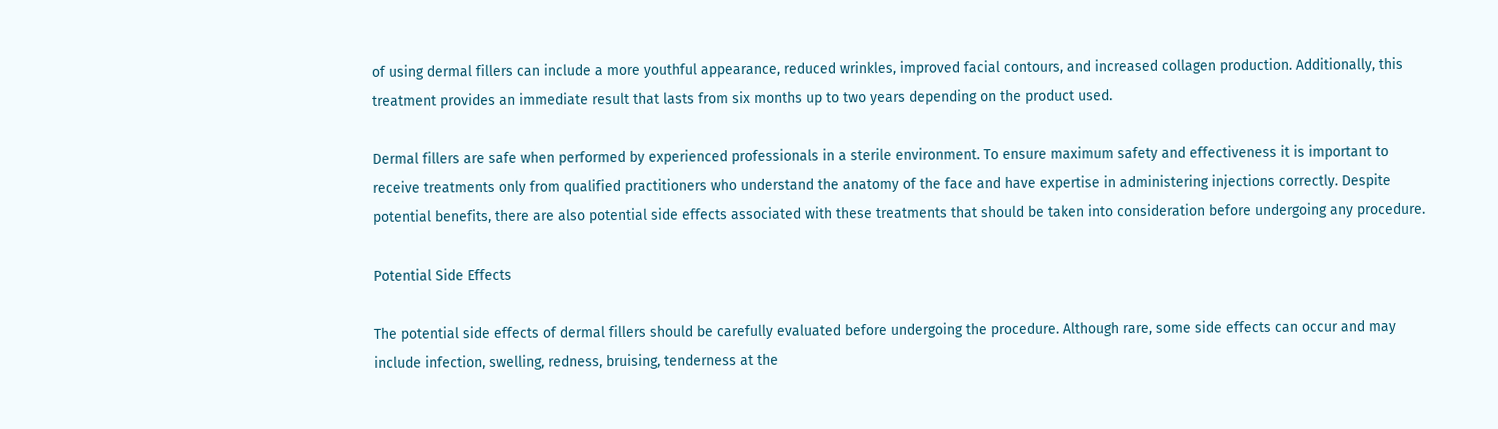of using dermal fillers can include a more youthful appearance, reduced wrinkles, improved facial contours, and increased collagen production. Additionally, this treatment provides an immediate result that lasts from six months up to two years depending on the product used.

Dermal fillers are safe when performed by experienced professionals in a sterile environment. To ensure maximum safety and effectiveness it is important to receive treatments only from qualified practitioners who understand the anatomy of the face and have expertise in administering injections correctly. Despite potential benefits, there are also potential side effects associated with these treatments that should be taken into consideration before undergoing any procedure.

Potential Side Effects

The potential side effects of dermal fillers should be carefully evaluated before undergoing the procedure. Although rare, some side effects can occur and may include infection, swelling, redness, bruising, tenderness at the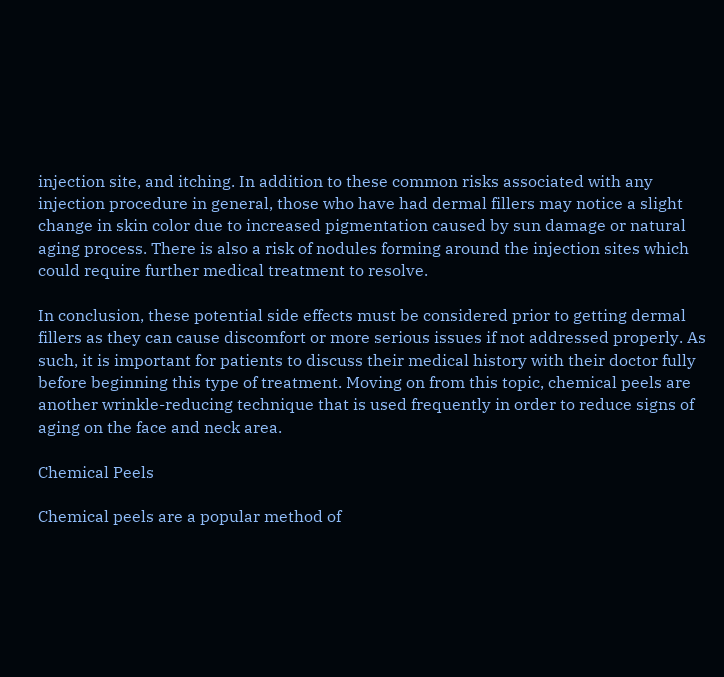injection site, and itching. In addition to these common risks associated with any injection procedure in general, those who have had dermal fillers may notice a slight change in skin color due to increased pigmentation caused by sun damage or natural aging process. There is also a risk of nodules forming around the injection sites which could require further medical treatment to resolve.

In conclusion, these potential side effects must be considered prior to getting dermal fillers as they can cause discomfort or more serious issues if not addressed properly. As such, it is important for patients to discuss their medical history with their doctor fully before beginning this type of treatment. Moving on from this topic, chemical peels are another wrinkle-reducing technique that is used frequently in order to reduce signs of aging on the face and neck area.

Chemical Peels

Chemical peels are a popular method of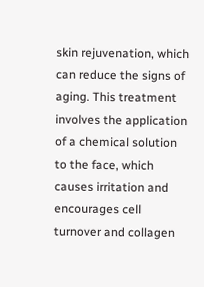skin rejuvenation, which can reduce the signs of aging. This treatment involves the application of a chemical solution to the face, which causes irritation and encourages cell turnover and collagen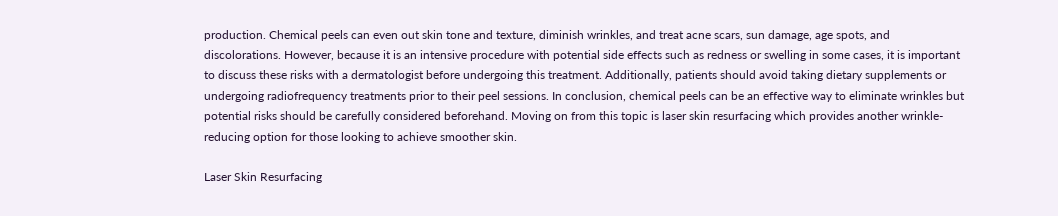production. Chemical peels can even out skin tone and texture, diminish wrinkles, and treat acne scars, sun damage, age spots, and discolorations. However, because it is an intensive procedure with potential side effects such as redness or swelling in some cases, it is important to discuss these risks with a dermatologist before undergoing this treatment. Additionally, patients should avoid taking dietary supplements or undergoing radiofrequency treatments prior to their peel sessions. In conclusion, chemical peels can be an effective way to eliminate wrinkles but potential risks should be carefully considered beforehand. Moving on from this topic is laser skin resurfacing which provides another wrinkle-reducing option for those looking to achieve smoother skin.

Laser Skin Resurfacing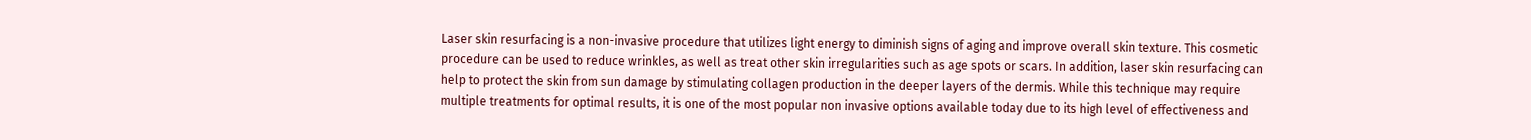Laser skin resurfacing is a non-invasive procedure that utilizes light energy to diminish signs of aging and improve overall skin texture. This cosmetic procedure can be used to reduce wrinkles, as well as treat other skin irregularities such as age spots or scars. In addition, laser skin resurfacing can help to protect the skin from sun damage by stimulating collagen production in the deeper layers of the dermis. While this technique may require multiple treatments for optimal results, it is one of the most popular non invasive options available today due to its high level of effectiveness and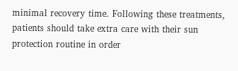minimal recovery time. Following these treatments, patients should take extra care with their sun protection routine in order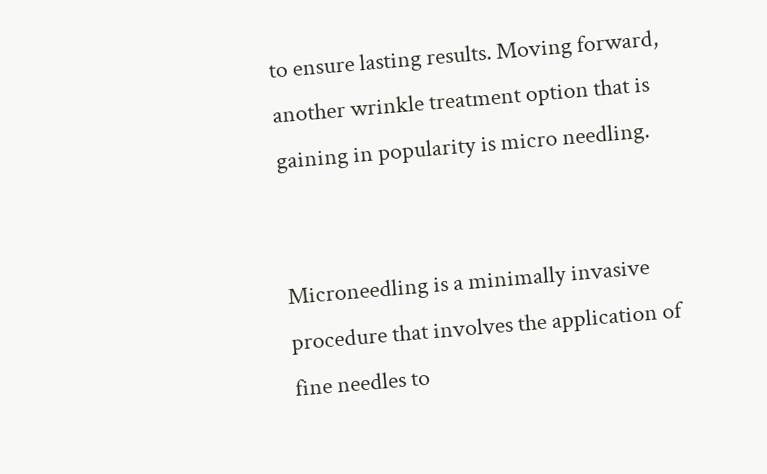to ensure lasting results. Moving forward, another wrinkle treatment option that is gaining in popularity is micro needling.


Microneedling is a minimally invasive procedure that involves the application of fine needles to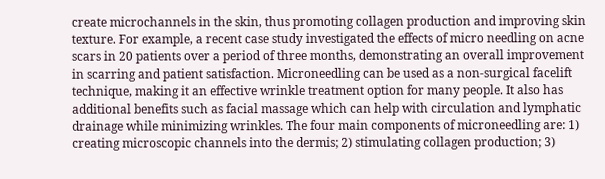create microchannels in the skin, thus promoting collagen production and improving skin texture. For example, a recent case study investigated the effects of micro needling on acne scars in 20 patients over a period of three months, demonstrating an overall improvement in scarring and patient satisfaction. Microneedling can be used as a non-surgical facelift technique, making it an effective wrinkle treatment option for many people. It also has additional benefits such as facial massage which can help with circulation and lymphatic drainage while minimizing wrinkles. The four main components of microneedling are: 1) creating microscopic channels into the dermis; 2) stimulating collagen production; 3)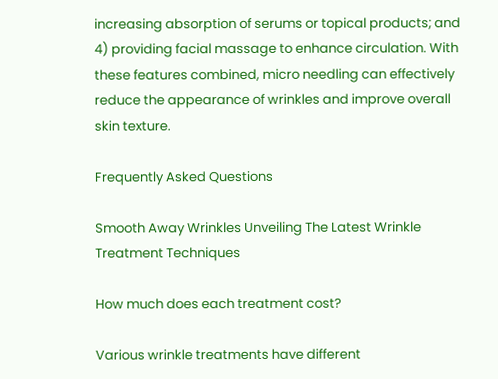increasing absorption of serums or topical products; and 4) providing facial massage to enhance circulation. With these features combined, micro needling can effectively reduce the appearance of wrinkles and improve overall skin texture.

Frequently Asked Questions

Smooth Away Wrinkles Unveiling The Latest Wrinkle Treatment Techniques

How much does each treatment cost?

Various wrinkle treatments have different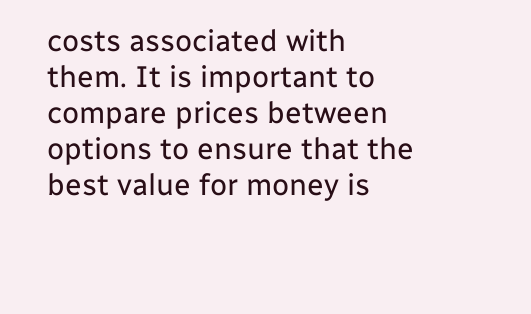costs associated with them. It is important to compare prices between options to ensure that the best value for money is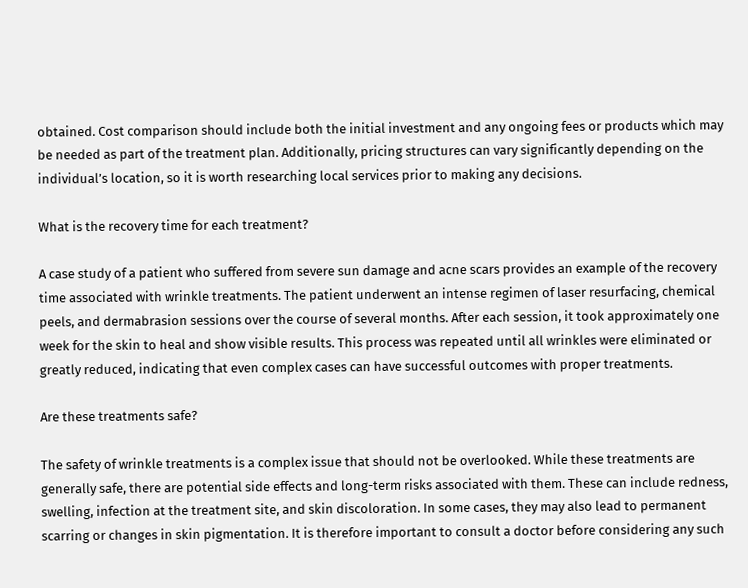obtained. Cost comparison should include both the initial investment and any ongoing fees or products which may be needed as part of the treatment plan. Additionally, pricing structures can vary significantly depending on the individual’s location, so it is worth researching local services prior to making any decisions.

What is the recovery time for each treatment?

A case study of a patient who suffered from severe sun damage and acne scars provides an example of the recovery time associated with wrinkle treatments. The patient underwent an intense regimen of laser resurfacing, chemical peels, and dermabrasion sessions over the course of several months. After each session, it took approximately one week for the skin to heal and show visible results. This process was repeated until all wrinkles were eliminated or greatly reduced, indicating that even complex cases can have successful outcomes with proper treatments.

Are these treatments safe?

The safety of wrinkle treatments is a complex issue that should not be overlooked. While these treatments are generally safe, there are potential side effects and long-term risks associated with them. These can include redness, swelling, infection at the treatment site, and skin discoloration. In some cases, they may also lead to permanent scarring or changes in skin pigmentation. It is therefore important to consult a doctor before considering any such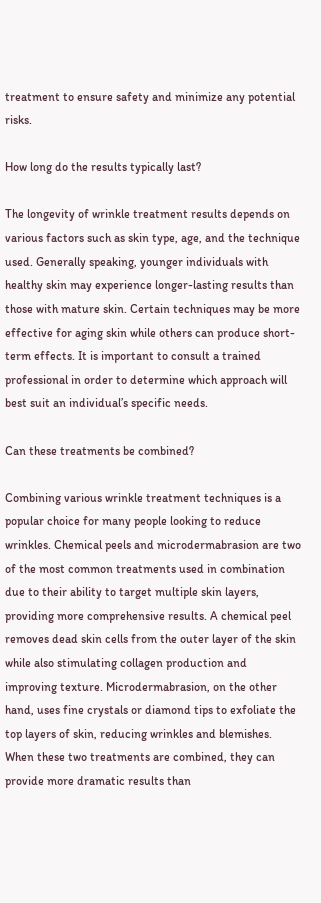treatment to ensure safety and minimize any potential risks.

How long do the results typically last?

The longevity of wrinkle treatment results depends on various factors such as skin type, age, and the technique used. Generally speaking, younger individuals with healthy skin may experience longer-lasting results than those with mature skin. Certain techniques may be more effective for aging skin while others can produce short-term effects. It is important to consult a trained professional in order to determine which approach will best suit an individual’s specific needs.

Can these treatments be combined?

Combining various wrinkle treatment techniques is a popular choice for many people looking to reduce wrinkles. Chemical peels and microdermabrasion are two of the most common treatments used in combination due to their ability to target multiple skin layers, providing more comprehensive results. A chemical peel removes dead skin cells from the outer layer of the skin while also stimulating collagen production and improving texture. Microdermabrasion, on the other hand, uses fine crystals or diamond tips to exfoliate the top layers of skin, reducing wrinkles and blemishes. When these two treatments are combined, they can provide more dramatic results than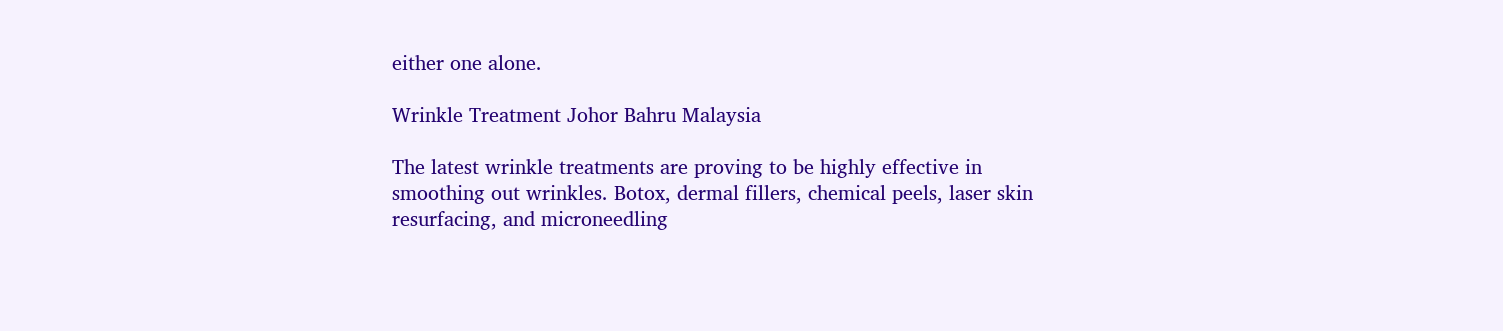either one alone.

Wrinkle Treatment Johor Bahru Malaysia

The latest wrinkle treatments are proving to be highly effective in smoothing out wrinkles. Botox, dermal fillers, chemical peels, laser skin resurfacing, and microneedling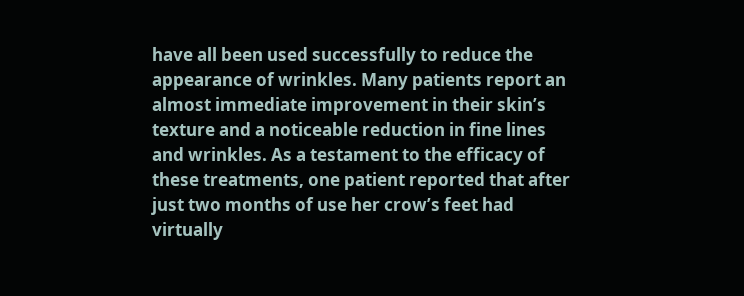have all been used successfully to reduce the appearance of wrinkles. Many patients report an almost immediate improvement in their skin’s texture and a noticeable reduction in fine lines and wrinkles. As a testament to the efficacy of these treatments, one patient reported that after just two months of use her crow’s feet had virtually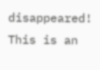disappeared! This is an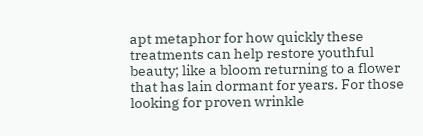apt metaphor for how quickly these treatments can help restore youthful beauty; like a bloom returning to a flower that has lain dormant for years. For those looking for proven wrinkle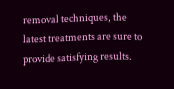removal techniques, the latest treatments are sure to provide satisfying results.